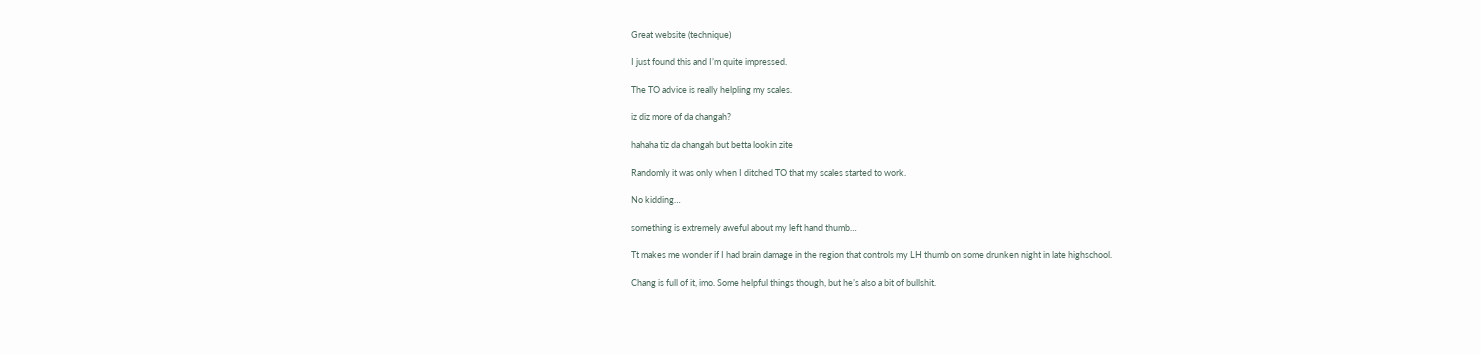Great website (technique)

I just found this and I’m quite impressed.

The TO advice is really helpling my scales.

iz diz more of da changah?

hahaha tiz da changah but betta lookin zite

Randomly it was only when I ditched TO that my scales started to work.

No kidding…

something is extremely aweful about my left hand thumb…

Tt makes me wonder if I had brain damage in the region that controls my LH thumb on some drunken night in late highschool.

Chang is full of it, imo. Some helpful things though, but he’s also a bit of bullshit.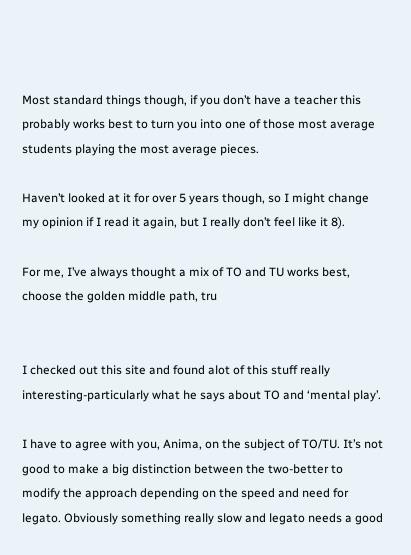Most standard things though, if you don’t have a teacher this probably works best to turn you into one of those most average students playing the most average pieces.

Haven’t looked at it for over 5 years though, so I might change my opinion if I read it again, but I really don’t feel like it 8).

For me, I’ve always thought a mix of TO and TU works best, choose the golden middle path, tru


I checked out this site and found alot of this stuff really interesting-particularly what he says about TO and ‘mental play’.

I have to agree with you, Anima, on the subject of TO/TU. It’s not good to make a big distinction between the two-better to modify the approach depending on the speed and need for legato. Obviously something really slow and legato needs a good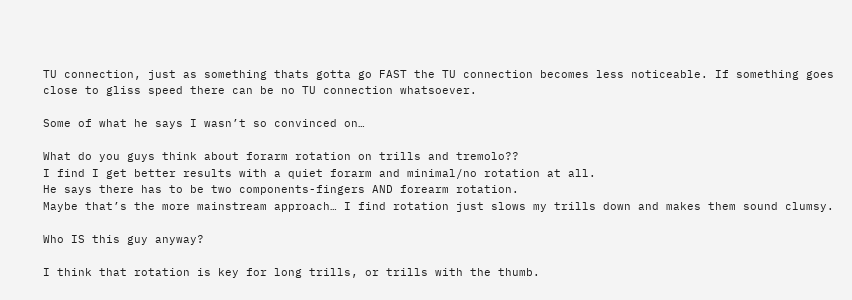TU connection, just as something thats gotta go FAST the TU connection becomes less noticeable. If something goes close to gliss speed there can be no TU connection whatsoever.

Some of what he says I wasn’t so convinced on…

What do you guys think about forarm rotation on trills and tremolo??
I find I get better results with a quiet forarm and minimal/no rotation at all.
He says there has to be two components-fingers AND forearm rotation.
Maybe that’s the more mainstream approach… I find rotation just slows my trills down and makes them sound clumsy.

Who IS this guy anyway?

I think that rotation is key for long trills, or trills with the thumb.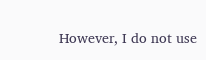However, I do not use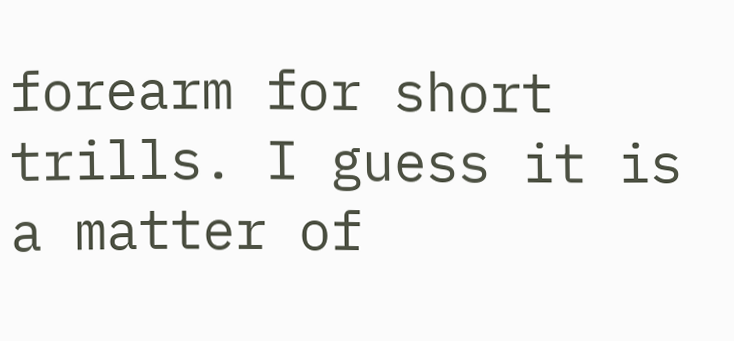forearm for short trills. I guess it is a matter of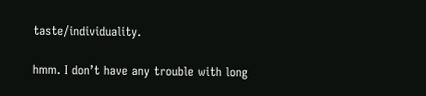taste/individuality.

hmm. I don’t have any trouble with long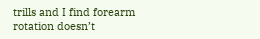trills and I find forearm rotation doesn’t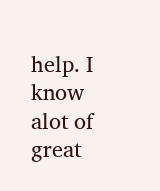help. I know alot of great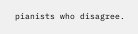pianists who disagree.